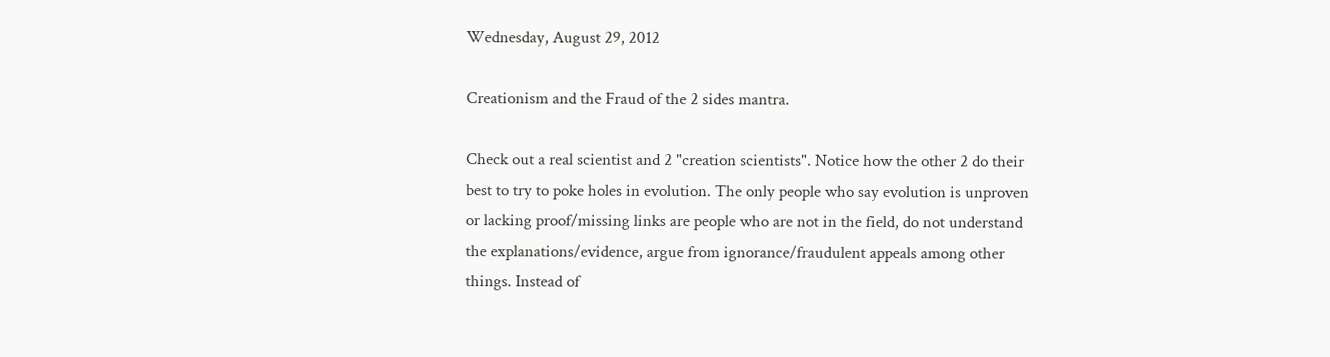Wednesday, August 29, 2012

Creationism and the Fraud of the 2 sides mantra.

Check out a real scientist and 2 "creation scientists". Notice how the other 2 do their best to try to poke holes in evolution. The only people who say evolution is unproven or lacking proof/missing links are people who are not in the field, do not understand the explanations/evidence, argue from ignorance/fraudulent appeals among other things. Instead of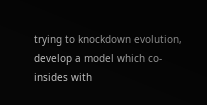trying to knockdown evolution, develop a model which co-insides with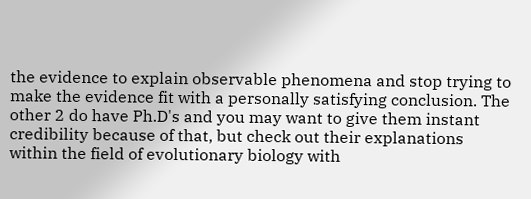the evidence to explain observable phenomena and stop trying to make the evidence fit with a personally satisfying conclusion. The other 2 do have Ph.D's and you may want to give them instant credibility because of that, but check out their explanations within the field of evolutionary biology with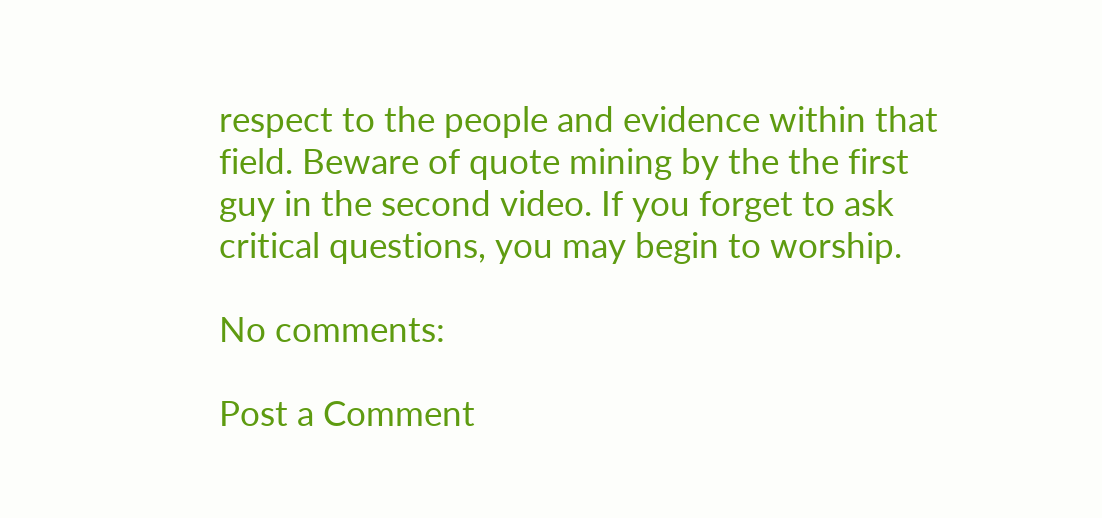respect to the people and evidence within that field. Beware of quote mining by the the first guy in the second video. If you forget to ask critical questions, you may begin to worship.

No comments:

Post a Comment